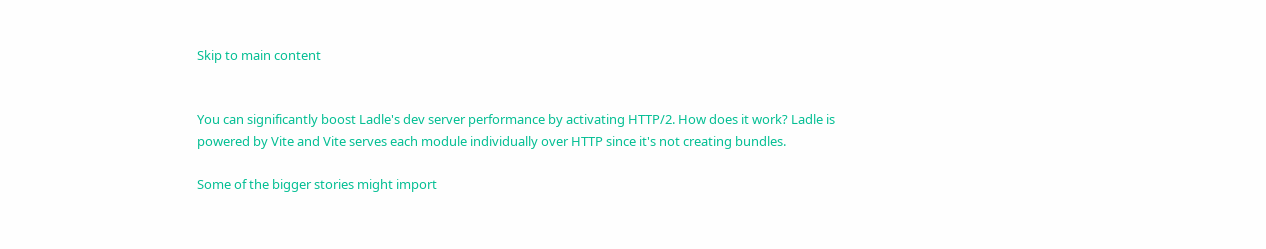Skip to main content


You can significantly boost Ladle's dev server performance by activating HTTP/2. How does it work? Ladle is powered by Vite and Vite serves each module individually over HTTP since it's not creating bundles.

Some of the bigger stories might import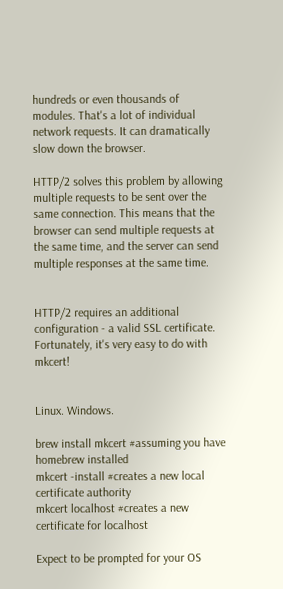hundreds or even thousands of modules. That's a lot of individual network requests. It can dramatically slow down the browser.

HTTP/2 solves this problem by allowing multiple requests to be sent over the same connection. This means that the browser can send multiple requests at the same time, and the server can send multiple responses at the same time.


HTTP/2 requires an additional configuration - a valid SSL certificate. Fortunately, it's very easy to do with mkcert!


Linux. Windows.

brew install mkcert #assuming you have homebrew installed
mkcert -install #creates a new local certificate authority
mkcert localhost #creates a new certificate for localhost

Expect to be prompted for your OS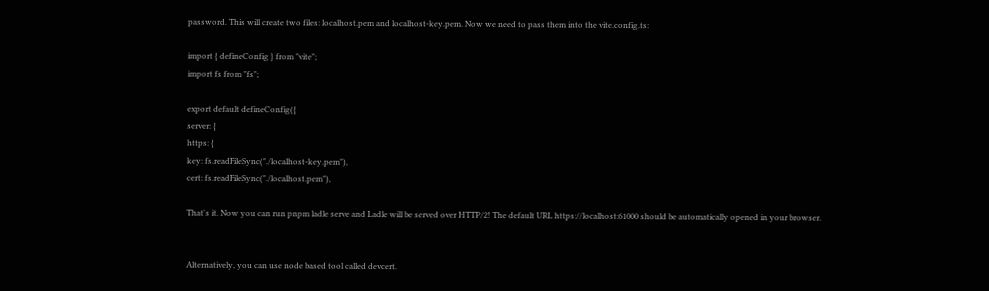password. This will create two files: localhost.pem and localhost-key.pem. Now we need to pass them into the vite.config.ts:

import { defineConfig } from "vite";
import fs from "fs";

export default defineConfig({
server: {
https: {
key: fs.readFileSync("./localhost-key.pem"),
cert: fs.readFileSync("./localhost.pem"),

That's it. Now you can run pnpm ladle serve and Ladle will be served over HTTP/2! The default URL https://localhost:61000 should be automatically opened in your browser.


Alternatively, you can use node based tool called devcert.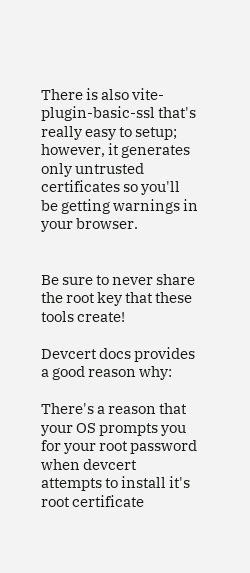There is also vite-plugin-basic-ssl that's really easy to setup; however, it generates only untrusted certificates so you'll be getting warnings in your browser.


Be sure to never share the root key that these tools create!

Devcert docs provides a good reason why:

There's a reason that your OS prompts you for your root password when devcert attempts to install it's root certificate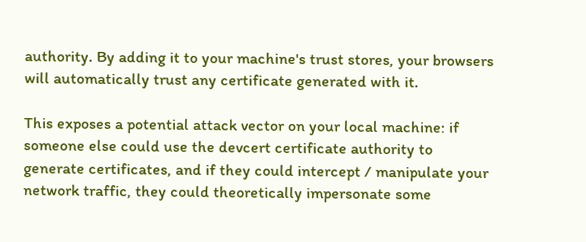authority. By adding it to your machine's trust stores, your browsers will automatically trust any certificate generated with it.

This exposes a potential attack vector on your local machine: if someone else could use the devcert certificate authority to generate certificates, and if they could intercept / manipulate your network traffic, they could theoretically impersonate some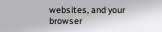websites, and your browser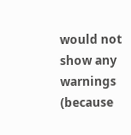would not show any warnings (because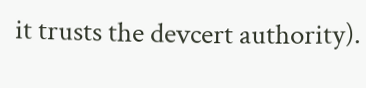it trusts the devcert authority).